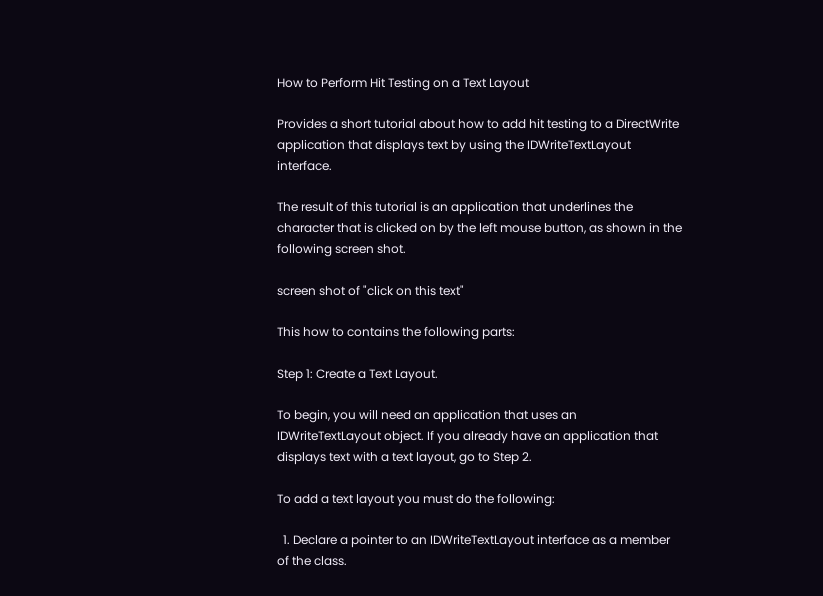How to Perform Hit Testing on a Text Layout

Provides a short tutorial about how to add hit testing to a DirectWrite application that displays text by using the IDWriteTextLayout interface.

The result of this tutorial is an application that underlines the character that is clicked on by the left mouse button, as shown in the following screen shot.

screen shot of "click on this text"

This how to contains the following parts:

Step 1: Create a Text Layout.

To begin, you will need an application that uses an IDWriteTextLayout object. If you already have an application that displays text with a text layout, go to Step 2.

To add a text layout you must do the following:

  1. Declare a pointer to an IDWriteTextLayout interface as a member of the class.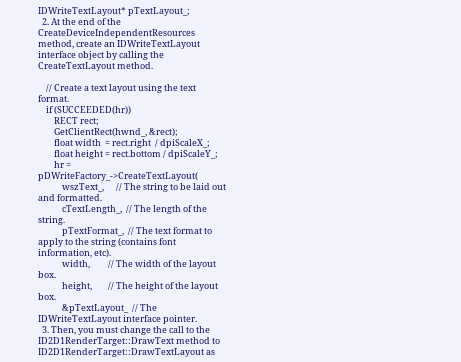IDWriteTextLayout* pTextLayout_;
  2. At the end of the CreateDeviceIndependentResources method, create an IDWriteTextLayout interface object by calling the CreateTextLayout method.

    // Create a text layout using the text format.
    if (SUCCEEDED(hr))
        RECT rect;
        GetClientRect(hwnd_, &rect);
        float width  = rect.right  / dpiScaleX_;
        float height = rect.bottom / dpiScaleY_;
        hr = pDWriteFactory_->CreateTextLayout(
            wszText_,      // The string to be laid out and formatted.
            cTextLength_,  // The length of the string.
            pTextFormat_,  // The text format to apply to the string (contains font information, etc).
            width,         // The width of the layout box.
            height,        // The height of the layout box.
            &pTextLayout_  // The IDWriteTextLayout interface pointer.
  3. Then, you must change the call to the ID2D1RenderTarget::DrawText method to ID2D1RenderTarget::DrawTextLayout as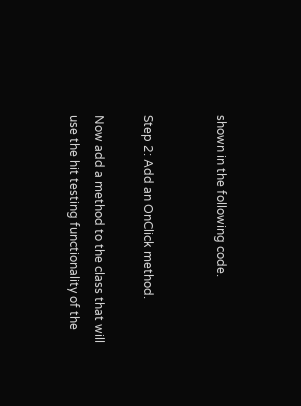shown in the following code.


Step 2: Add an OnClick method.

Now add a method to the class that will use the hit testing functionality of the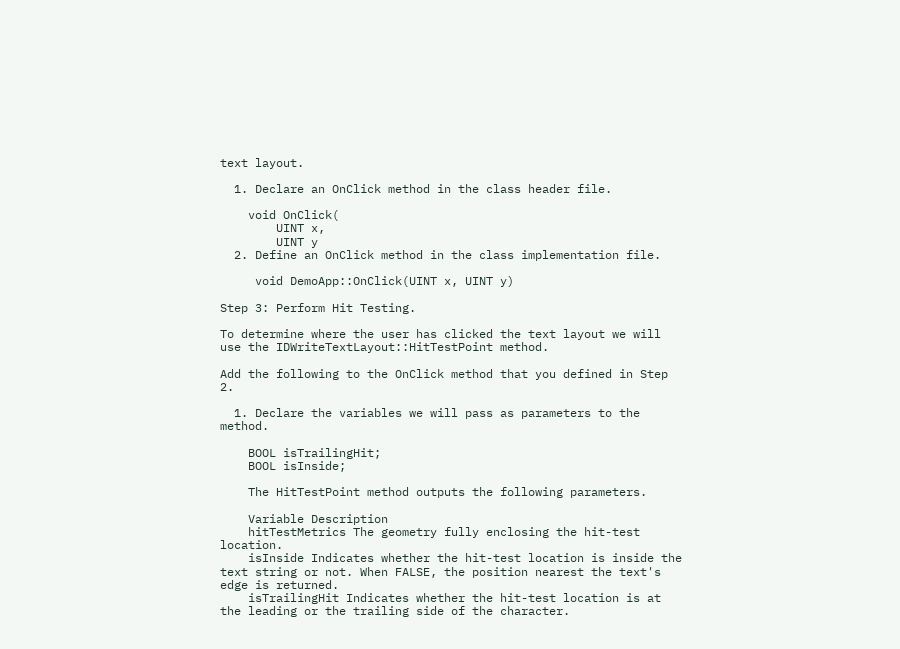text layout.

  1. Declare an OnClick method in the class header file.

    void OnClick(
        UINT x,
        UINT y
  2. Define an OnClick method in the class implementation file.

     void DemoApp::OnClick(UINT x, UINT y)

Step 3: Perform Hit Testing.

To determine where the user has clicked the text layout we will use the IDWriteTextLayout::HitTestPoint method.

Add the following to the OnClick method that you defined in Step 2.

  1. Declare the variables we will pass as parameters to the method.

    BOOL isTrailingHit;
    BOOL isInside;

    The HitTestPoint method outputs the following parameters.

    Variable Description
    hitTestMetrics The geometry fully enclosing the hit-test location.
    isInside Indicates whether the hit-test location is inside the text string or not. When FALSE, the position nearest the text's edge is returned.
    isTrailingHit Indicates whether the hit-test location is at the leading or the trailing side of the character.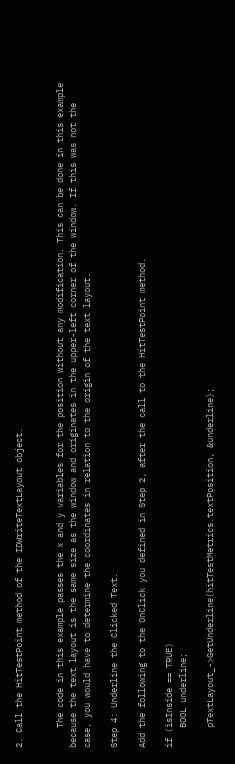2. Call the HitTestPoint method of the IDWriteTextLayout object.


    The code in this example passes the x and y variables for the position without any modification. This can be done in this example because the text layout is the same size as the window and originates in the upper-left corner of the window. If this was not the case, you would have to determine the coordinates in relation to the origin of the text layout.

Step 4: Underline the Clicked Text.

Add the following to the OnClick you defined in Step 2, after the call to the HitTestPoint method.

if (isInside == TRUE)
    BOOL underline;

    pTextLayout_->GetUnderline(hitTestMetrics.textPosition, &underline);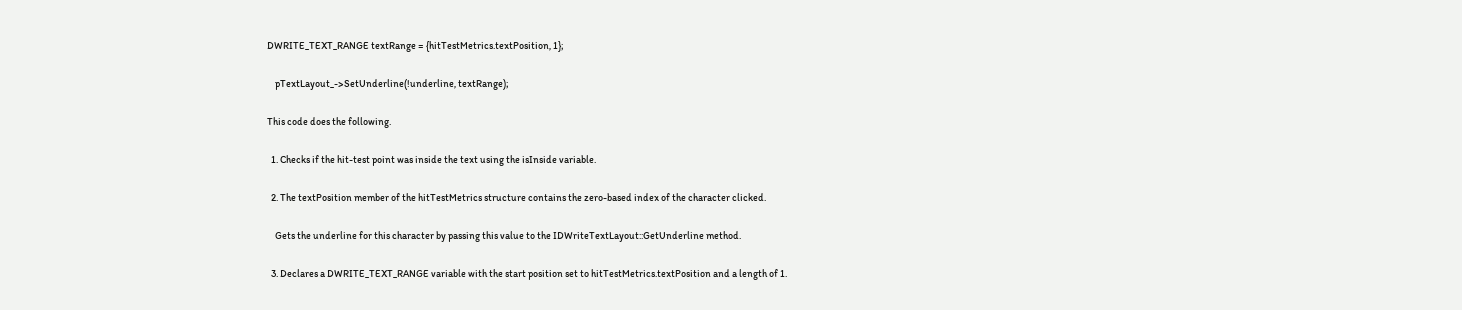DWRITE_TEXT_RANGE textRange = {hitTestMetrics.textPosition, 1};

    pTextLayout_->SetUnderline(!underline, textRange);

This code does the following.

  1. Checks if the hit-test point was inside the text using the isInside variable.

  2. The textPosition member of the hitTestMetrics structure contains the zero-based index of the character clicked.

    Gets the underline for this character by passing this value to the IDWriteTextLayout::GetUnderline method.

  3. Declares a DWRITE_TEXT_RANGE variable with the start position set to hitTestMetrics.textPosition and a length of 1.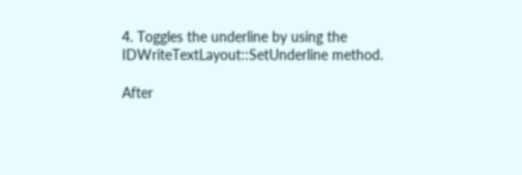4. Toggles the underline by using the IDWriteTextLayout::SetUnderline method.

After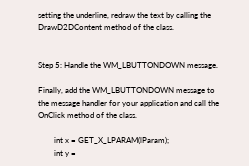setting the underline, redraw the text by calling the DrawD2DContent method of the class.


Step 5: Handle the WM_LBUTTONDOWN message.

Finally, add the WM_LBUTTONDOWN message to the message handler for your application and call the OnClick method of the class.

        int x = GET_X_LPARAM(lParam);
        int y =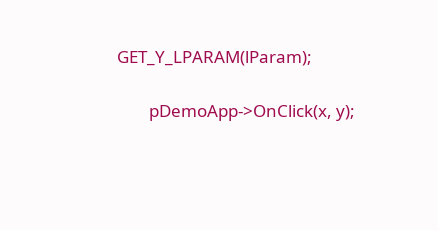GET_Y_LPARAM(lParam);

        pDemoApp->OnClick(x, y);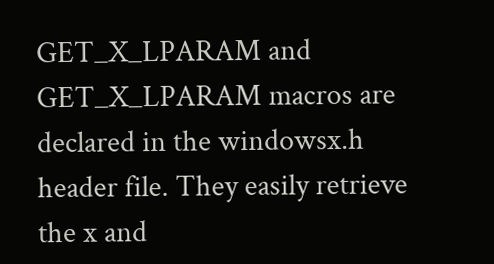GET_X_LPARAM and GET_X_LPARAM macros are declared in the windowsx.h header file. They easily retrieve the x and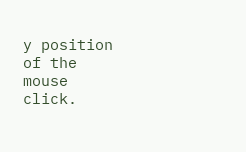y position of the mouse click.